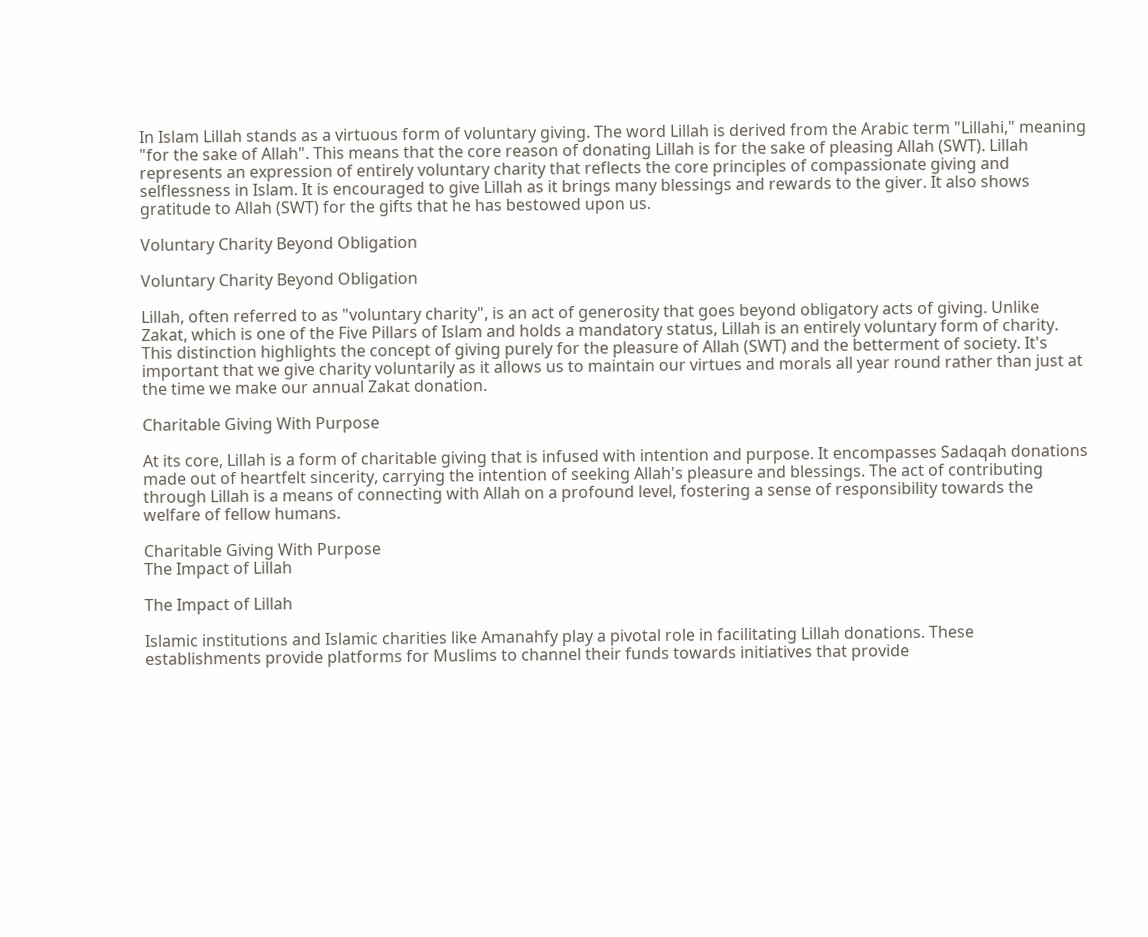In Islam Lillah stands as a virtuous form of voluntary giving. The word Lillah is derived from the Arabic term "Lillahi," meaning "for the sake of Allah". This means that the core reason of donating Lillah is for the sake of pleasing Allah (SWT). Lillah represents an expression of entirely voluntary charity that reflects the core principles of compassionate giving and selflessness in Islam. It is encouraged to give Lillah as it brings many blessings and rewards to the giver. It also shows gratitude to Allah (SWT) for the gifts that he has bestowed upon us.

Voluntary Charity Beyond Obligation

Voluntary Charity Beyond Obligation

Lillah, often referred to as "voluntary charity", is an act of generosity that goes beyond obligatory acts of giving. Unlike Zakat, which is one of the Five Pillars of Islam and holds a mandatory status, Lillah is an entirely voluntary form of charity. This distinction highlights the concept of giving purely for the pleasure of Allah (SWT) and the betterment of society. It's important that we give charity voluntarily as it allows us to maintain our virtues and morals all year round rather than just at the time we make our annual Zakat donation.

Charitable Giving With Purpose

At its core, Lillah is a form of charitable giving that is infused with intention and purpose. It encompasses Sadaqah donations made out of heartfelt sincerity, carrying the intention of seeking Allah's pleasure and blessings. The act of contributing through Lillah is a means of connecting with Allah on a profound level, fostering a sense of responsibility towards the welfare of fellow humans.

Charitable Giving With Purpose
The Impact of Lillah

The Impact of Lillah

Islamic institutions and Islamic charities like Amanahfy play a pivotal role in facilitating Lillah donations. These establishments provide platforms for Muslims to channel their funds towards initiatives that provide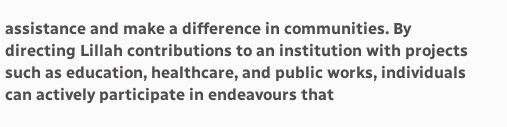assistance and make a difference in communities. By directing Lillah contributions to an institution with projects such as education, healthcare, and public works, individuals can actively participate in endeavours that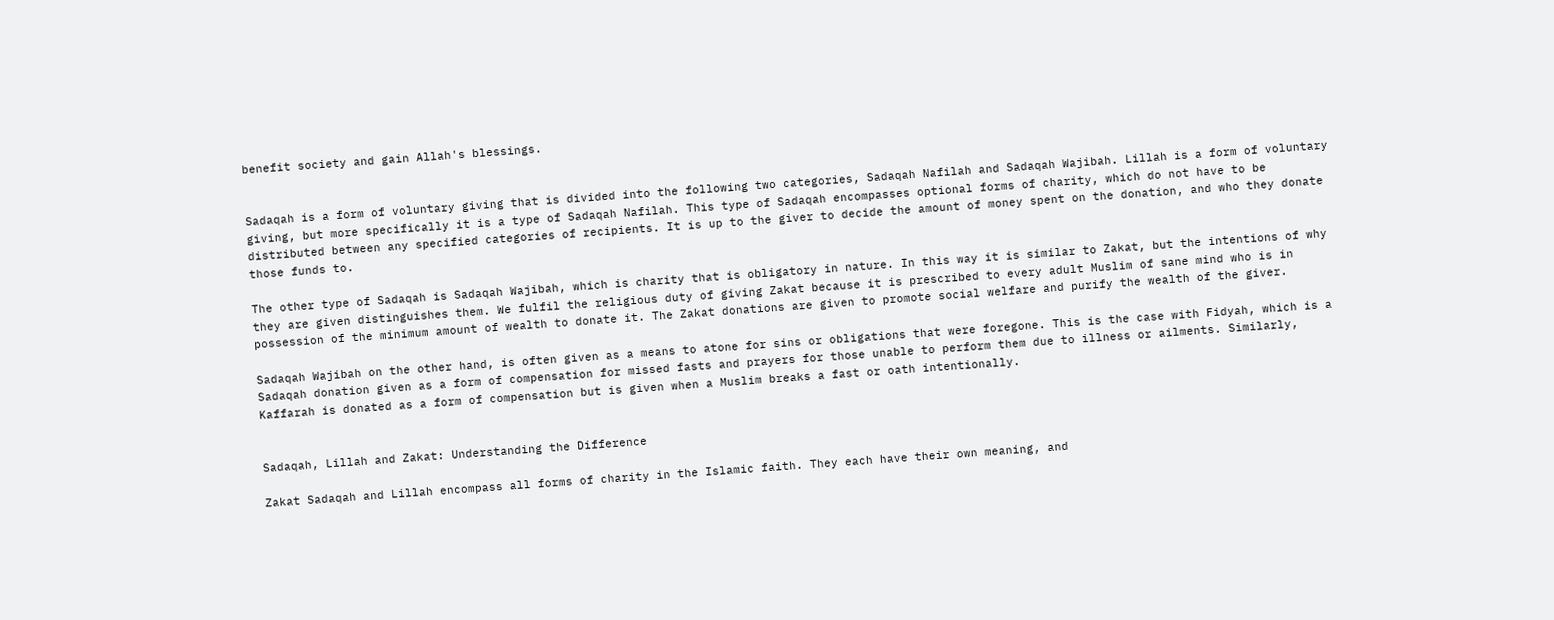benefit society and gain Allah's blessings.


Sadaqah is a form of voluntary giving that is divided into the following two categories, Sadaqah Nafilah and Sadaqah Wajibah. Lillah is a form of voluntary giving, but more specifically it is a type of Sadaqah Nafilah. This type of Sadaqah encompasses optional forms of charity, which do not have to be distributed between any specified categories of recipients. It is up to the giver to decide the amount of money spent on the donation, and who they donate those funds to.

The other type of Sadaqah is Sadaqah Wajibah, which is charity that is obligatory in nature. In this way it is similar to Zakat, but the intentions of why they are given distinguishes them. We fulfil the religious duty of giving Zakat because it is prescribed to every adult Muslim of sane mind who is in possession of the minimum amount of wealth to donate it. The Zakat donations are given to promote social welfare and purify the wealth of the giver.

Sadaqah Wajibah on the other hand, is often given as a means to atone for sins or obligations that were foregone. This is the case with Fidyah, which is a Sadaqah donation given as a form of compensation for missed fasts and prayers for those unable to perform them due to illness or ailments. Similarly, Kaffarah is donated as a form of compensation but is given when a Muslim breaks a fast or oath intentionally.


Sadaqah, Lillah and Zakat: Understanding the Difference

Zakat Sadaqah and Lillah encompass all forms of charity in the Islamic faith. They each have their own meaning, and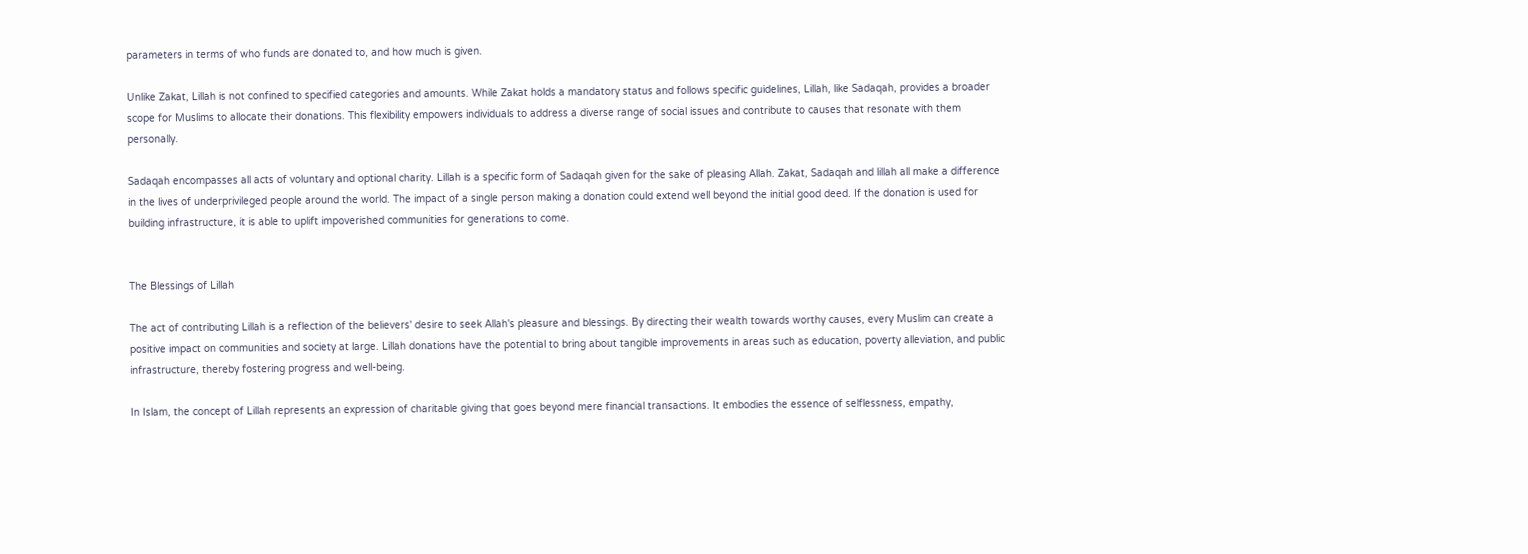parameters in terms of who funds are donated to, and how much is given.

Unlike Zakat, Lillah is not confined to specified categories and amounts. While Zakat holds a mandatory status and follows specific guidelines, Lillah, like Sadaqah, provides a broader scope for Muslims to allocate their donations. This flexibility empowers individuals to address a diverse range of social issues and contribute to causes that resonate with them personally.

Sadaqah encompasses all acts of voluntary and optional charity. Lillah is a specific form of Sadaqah given for the sake of pleasing Allah. Zakat, Sadaqah and lillah all make a difference in the lives of underprivileged people around the world. The impact of a single person making a donation could extend well beyond the initial good deed. If the donation is used for building infrastructure, it is able to uplift impoverished communities for generations to come.


The Blessings of Lillah

The act of contributing Lillah is a reflection of the believers' desire to seek Allah's pleasure and blessings. By directing their wealth towards worthy causes, every Muslim can create a positive impact on communities and society at large. Lillah donations have the potential to bring about tangible improvements in areas such as education, poverty alleviation, and public infrastructure, thereby fostering progress and well-being.

In Islam, the concept of Lillah represents an expression of charitable giving that goes beyond mere financial transactions. It embodies the essence of selflessness, empathy,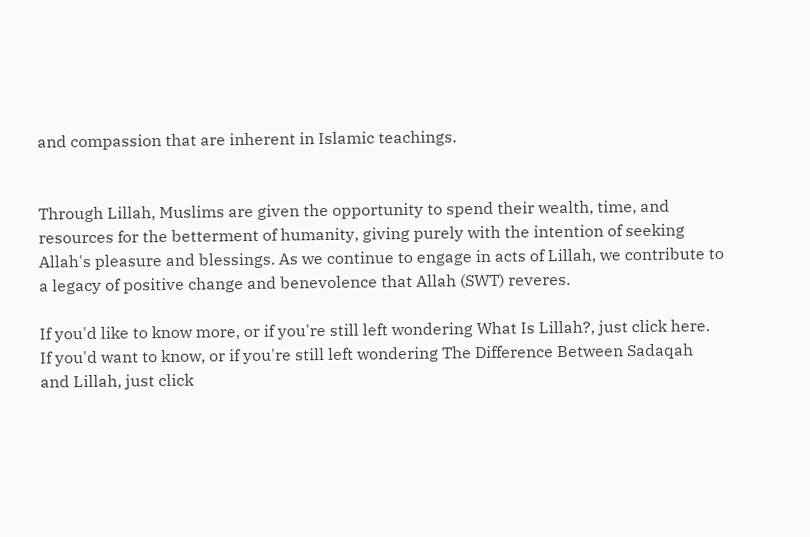and compassion that are inherent in Islamic teachings.


Through Lillah, Muslims are given the opportunity to spend their wealth, time, and resources for the betterment of humanity, giving purely with the intention of seeking Allah's pleasure and blessings. As we continue to engage in acts of Lillah, we contribute to a legacy of positive change and benevolence that Allah (SWT) reveres.

If you'd like to know more, or if you're still left wondering What Is Lillah?, just click here.
If you'd want to know, or if you're still left wondering The Difference Between Sadaqah and Lillah, just click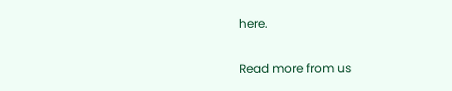here.

Read more from us